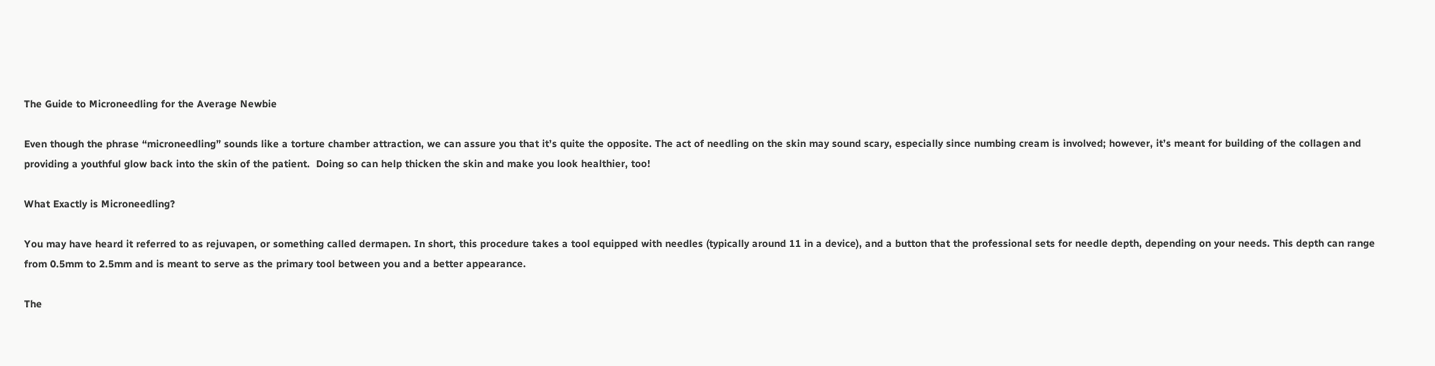The Guide to Microneedling for the Average Newbie

Even though the phrase “microneedling” sounds like a torture chamber attraction, we can assure you that it’s quite the opposite. The act of needling on the skin may sound scary, especially since numbing cream is involved; however, it’s meant for building of the collagen and providing a youthful glow back into the skin of the patient.  Doing so can help thicken the skin and make you look healthier, too!

What Exactly is Microneedling?

You may have heard it referred to as rejuvapen, or something called dermapen. In short, this procedure takes a tool equipped with needles (typically around 11 in a device), and a button that the professional sets for needle depth, depending on your needs. This depth can range from 0.5mm to 2.5mm and is meant to serve as the primary tool between you and a better appearance.

The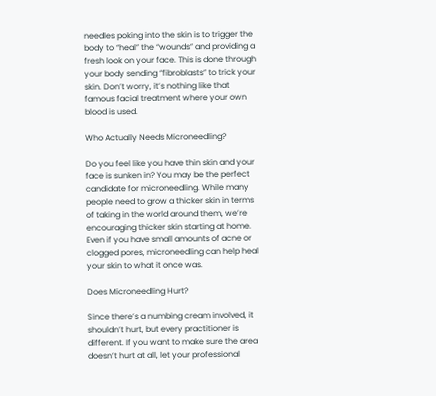needles poking into the skin is to trigger the body to “heal” the “wounds” and providing a fresh look on your face. This is done through your body sending “fibroblasts” to trick your skin. Don’t worry, it’s nothing like that famous facial treatment where your own blood is used.

Who Actually Needs Microneedling?

Do you feel like you have thin skin and your face is sunken in? You may be the perfect candidate for microneedling. While many people need to grow a thicker skin in terms of taking in the world around them, we’re encouraging thicker skin starting at home. Even if you have small amounts of acne or clogged pores, microneedling can help heal your skin to what it once was.

Does Microneedling Hurt?

Since there’s a numbing cream involved, it shouldn’t hurt, but every practitioner is different. If you want to make sure the area doesn’t hurt at all, let your professional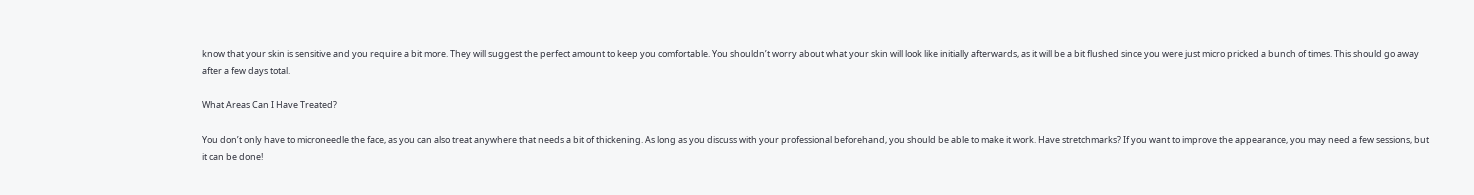know that your skin is sensitive and you require a bit more. They will suggest the perfect amount to keep you comfortable. You shouldn’t worry about what your skin will look like initially afterwards, as it will be a bit flushed since you were just micro pricked a bunch of times. This should go away after a few days total.

What Areas Can I Have Treated?

You don’t only have to microneedle the face, as you can also treat anywhere that needs a bit of thickening. As long as you discuss with your professional beforehand, you should be able to make it work. Have stretchmarks? If you want to improve the appearance, you may need a few sessions, but it can be done!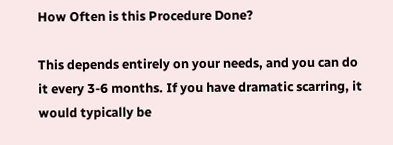How Often is this Procedure Done?

This depends entirely on your needs, and you can do it every 3-6 months. If you have dramatic scarring, it would typically be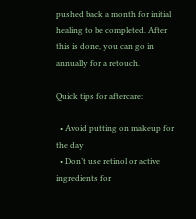pushed back a month for initial healing to be completed. After this is done, you can go in annually for a retouch.

Quick tips for aftercare:

  • Avoid putting on makeup for the day
  • Don’t use retinol or active ingredients for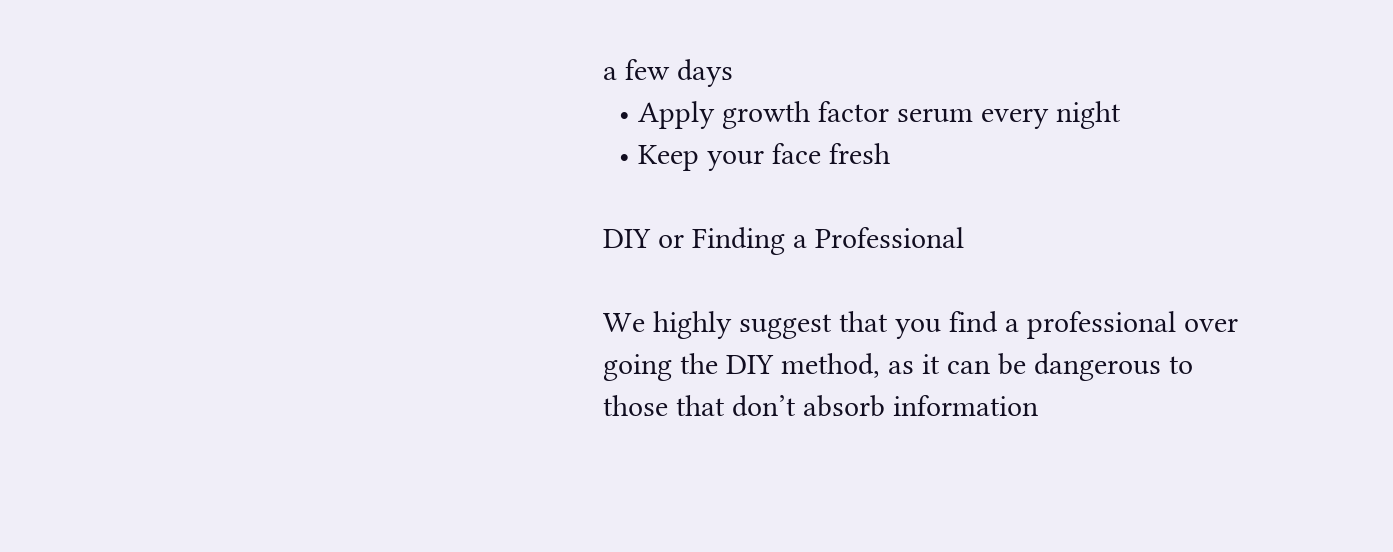a few days
  • Apply growth factor serum every night
  • Keep your face fresh

DIY or Finding a Professional

We highly suggest that you find a professional over going the DIY method, as it can be dangerous to those that don’t absorb information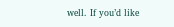well. If you’d like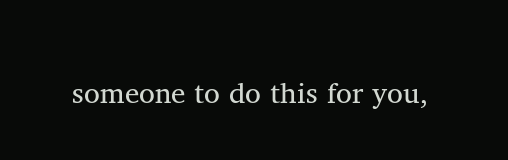someone to do this for you,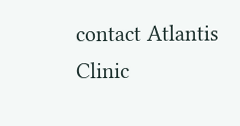contact Atlantis Clinic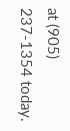at (905) 237-1354 today.